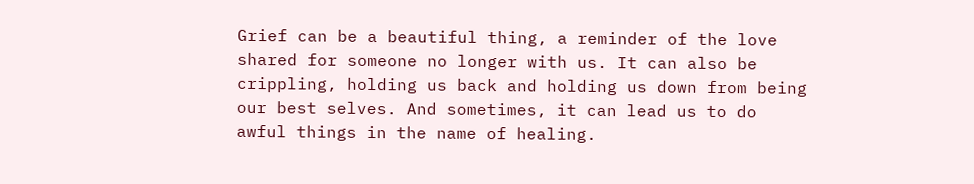Grief can be a beautiful thing, a reminder of the love shared for someone no longer with us. It can also be crippling, holding us back and holding us down from being our best selves. And sometimes, it can lead us to do awful things in the name of healing.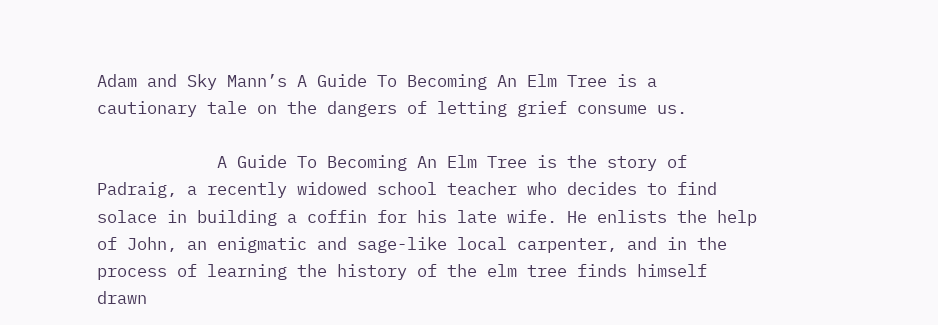Adam and Sky Mann’s A Guide To Becoming An Elm Tree is a cautionary tale on the dangers of letting grief consume us.

            A Guide To Becoming An Elm Tree is the story of Padraig, a recently widowed school teacher who decides to find solace in building a coffin for his late wife. He enlists the help of John, an enigmatic and sage-like local carpenter, and in the process of learning the history of the elm tree finds himself drawn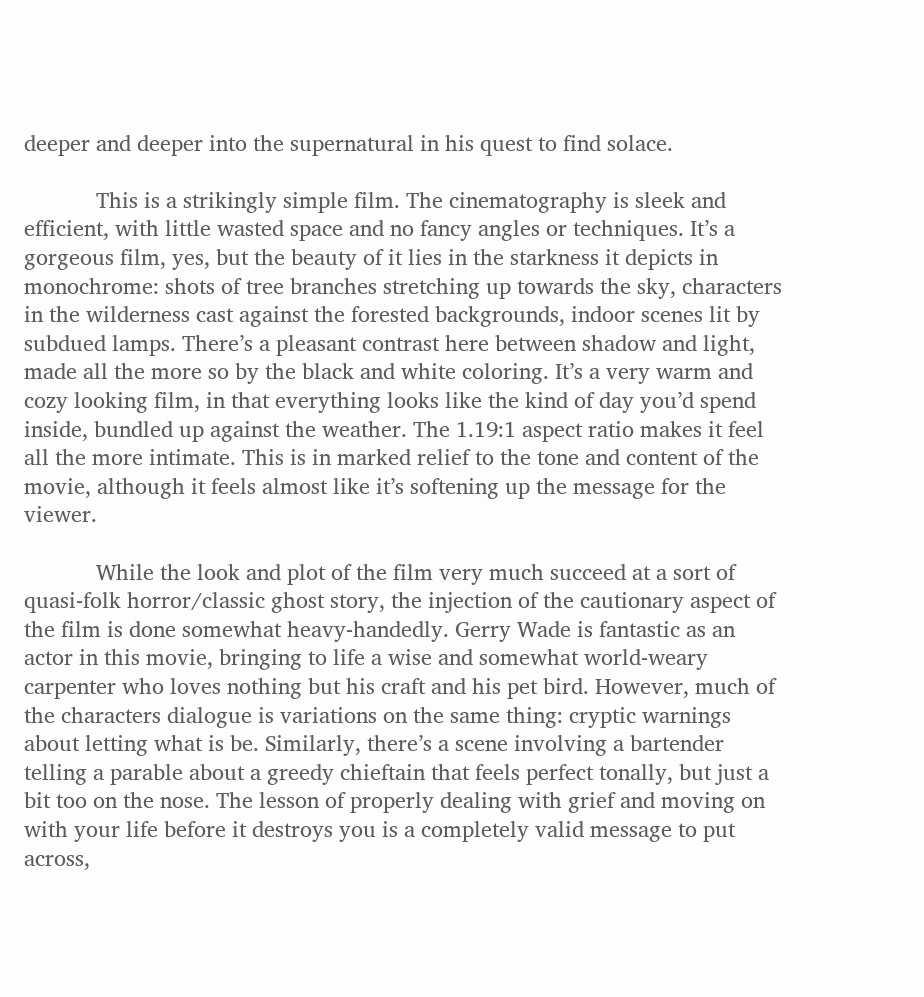deeper and deeper into the supernatural in his quest to find solace.

            This is a strikingly simple film. The cinematography is sleek and efficient, with little wasted space and no fancy angles or techniques. It’s a gorgeous film, yes, but the beauty of it lies in the starkness it depicts in monochrome: shots of tree branches stretching up towards the sky, characters in the wilderness cast against the forested backgrounds, indoor scenes lit by subdued lamps. There’s a pleasant contrast here between shadow and light, made all the more so by the black and white coloring. It’s a very warm and cozy looking film, in that everything looks like the kind of day you’d spend inside, bundled up against the weather. The 1.19:1 aspect ratio makes it feel all the more intimate. This is in marked relief to the tone and content of the movie, although it feels almost like it’s softening up the message for the viewer.

            While the look and plot of the film very much succeed at a sort of quasi-folk horror/classic ghost story, the injection of the cautionary aspect of the film is done somewhat heavy-handedly. Gerry Wade is fantastic as an actor in this movie, bringing to life a wise and somewhat world-weary carpenter who loves nothing but his craft and his pet bird. However, much of the characters dialogue is variations on the same thing: cryptic warnings about letting what is be. Similarly, there’s a scene involving a bartender telling a parable about a greedy chieftain that feels perfect tonally, but just a bit too on the nose. The lesson of properly dealing with grief and moving on with your life before it destroys you is a completely valid message to put across,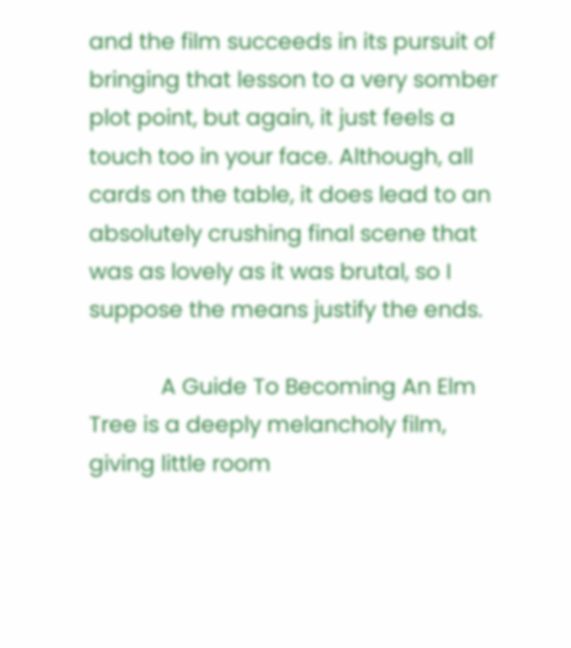and the film succeeds in its pursuit of bringing that lesson to a very somber plot point, but again, it just feels a touch too in your face. Although, all cards on the table, it does lead to an absolutely crushing final scene that was as lovely as it was brutal, so I suppose the means justify the ends.

            A Guide To Becoming An Elm Tree is a deeply melancholy film, giving little room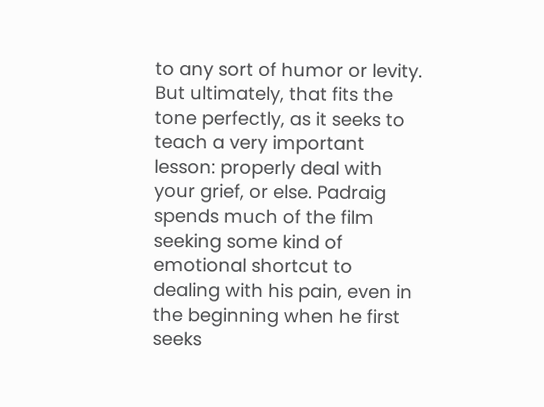to any sort of humor or levity. But ultimately, that fits the tone perfectly, as it seeks to teach a very important lesson: properly deal with your grief, or else. Padraig spends much of the film seeking some kind of emotional shortcut to dealing with his pain, even in the beginning when he first seeks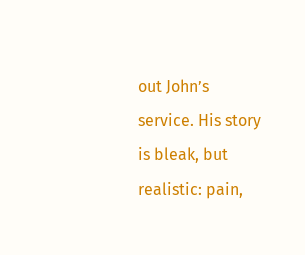out John’s service. His story is bleak, but realistic: pain,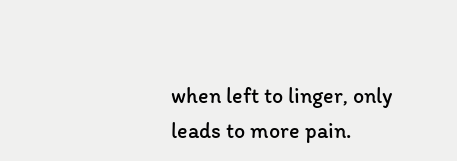when left to linger, only leads to more pain.